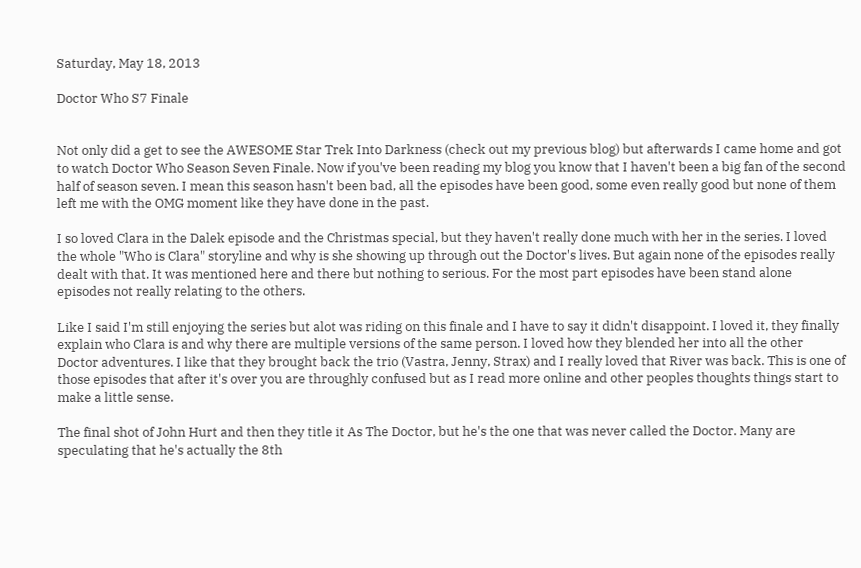Saturday, May 18, 2013

Doctor Who S7 Finale


Not only did a get to see the AWESOME Star Trek Into Darkness (check out my previous blog) but afterwards I came home and got to watch Doctor Who Season Seven Finale. Now if you've been reading my blog you know that I haven't been a big fan of the second half of season seven. I mean this season hasn't been bad, all the episodes have been good, some even really good but none of them left me with the OMG moment like they have done in the past.

I so loved Clara in the Dalek episode and the Christmas special, but they haven't really done much with her in the series. I loved the whole "Who is Clara" storyline and why is she showing up through out the Doctor's lives. But again none of the episodes really dealt with that. It was mentioned here and there but nothing to serious. For the most part episodes have been stand alone episodes not really relating to the others.

Like I said I'm still enjoying the series but alot was riding on this finale and I have to say it didn't disappoint. I loved it, they finally explain who Clara is and why there are multiple versions of the same person. I loved how they blended her into all the other Doctor adventures. I like that they brought back the trio (Vastra, Jenny, Strax) and I really loved that River was back. This is one of those episodes that after it's over you are throughly confused but as I read more online and other peoples thoughts things start to make a little sense.

The final shot of John Hurt and then they title it As The Doctor, but he's the one that was never called the Doctor. Many are speculating that he's actually the 8th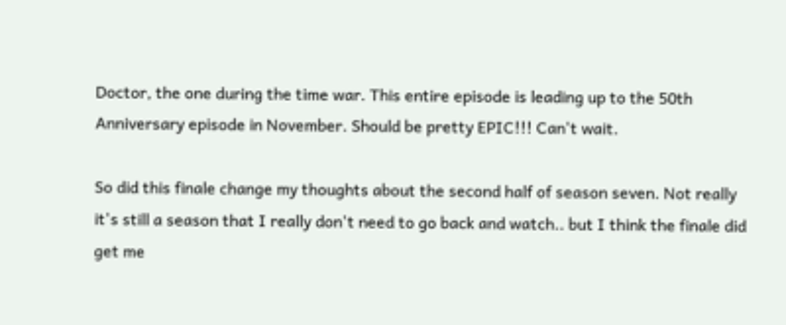Doctor, the one during the time war. This entire episode is leading up to the 50th Anniversary episode in November. Should be pretty EPIC!!! Can't wait.

So did this finale change my thoughts about the second half of season seven. Not really it's still a season that I really don't need to go back and watch.. but I think the finale did get me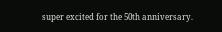super excited for the 50th anniversary.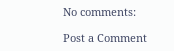No comments:

Post a Comment